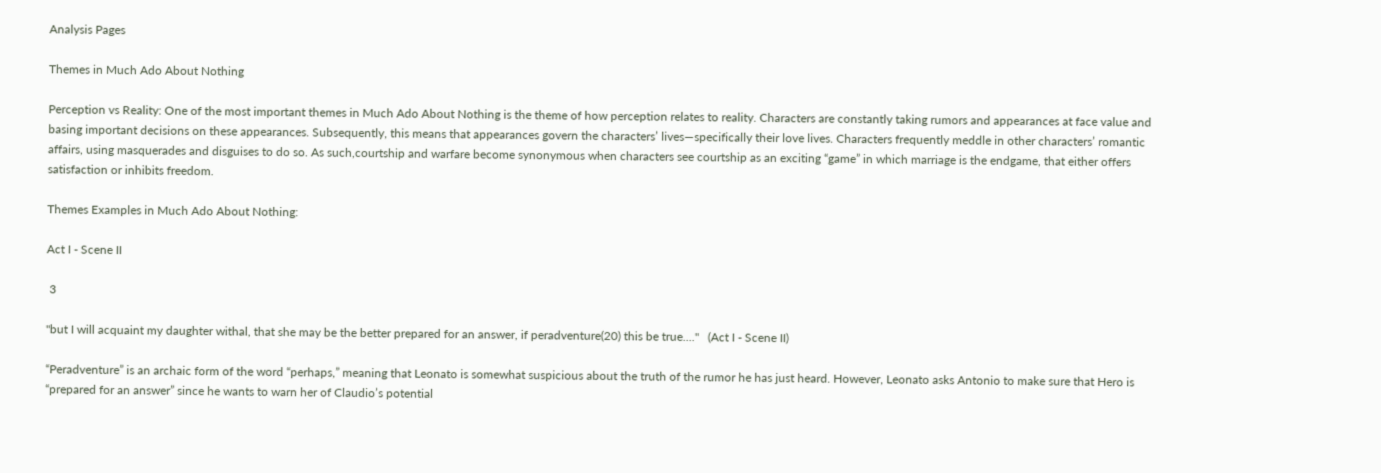Analysis Pages

Themes in Much Ado About Nothing

Perception vs Reality: One of the most important themes in Much Ado About Nothing is the theme of how perception relates to reality. Characters are constantly taking rumors and appearances at face value and basing important decisions on these appearances. Subsequently, this means that appearances govern the characters’ lives—specifically their love lives. Characters frequently meddle in other characters’ romantic affairs, using masquerades and disguises to do so. As such,courtship and warfare become synonymous when characters see courtship as an exciting “game” in which marriage is the endgame, that either offers satisfaction or inhibits freedom.

Themes Examples in Much Ado About Nothing:

Act I - Scene II

 3

"but I will acquaint my daughter withal, that she may be the better prepared for an answer, if peradventure(20) this be true...."   (Act I - Scene II)

“Peradventure” is an archaic form of the word “perhaps,” meaning that Leonato is somewhat suspicious about the truth of the rumor he has just heard. However, Leonato asks Antonio to make sure that Hero is “prepared for an answer” since he wants to warn her of Claudio’s potential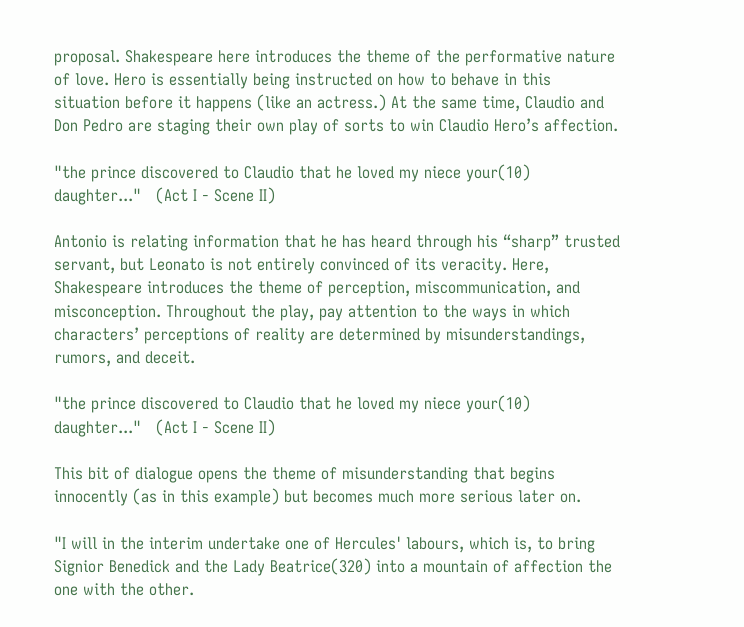proposal. Shakespeare here introduces the theme of the performative nature of love. Hero is essentially being instructed on how to behave in this situation before it happens (like an actress.) At the same time, Claudio and Don Pedro are staging their own play of sorts to win Claudio Hero’s affection.

"the prince discovered to Claudio that he loved my niece your(10) daughter..."   (Act I - Scene II)

Antonio is relating information that he has heard through his “sharp” trusted servant, but Leonato is not entirely convinced of its veracity. Here, Shakespeare introduces the theme of perception, miscommunication, and misconception. Throughout the play, pay attention to the ways in which characters’ perceptions of reality are determined by misunderstandings, rumors, and deceit.

"the prince discovered to Claudio that he loved my niece your(10) daughter..."   (Act I - Scene II)

This bit of dialogue opens the theme of misunderstanding that begins innocently (as in this example) but becomes much more serious later on.

"I will in the interim undertake one of Hercules' labours, which is, to bring Signior Benedick and the Lady Beatrice(320) into a mountain of affection the one with the other.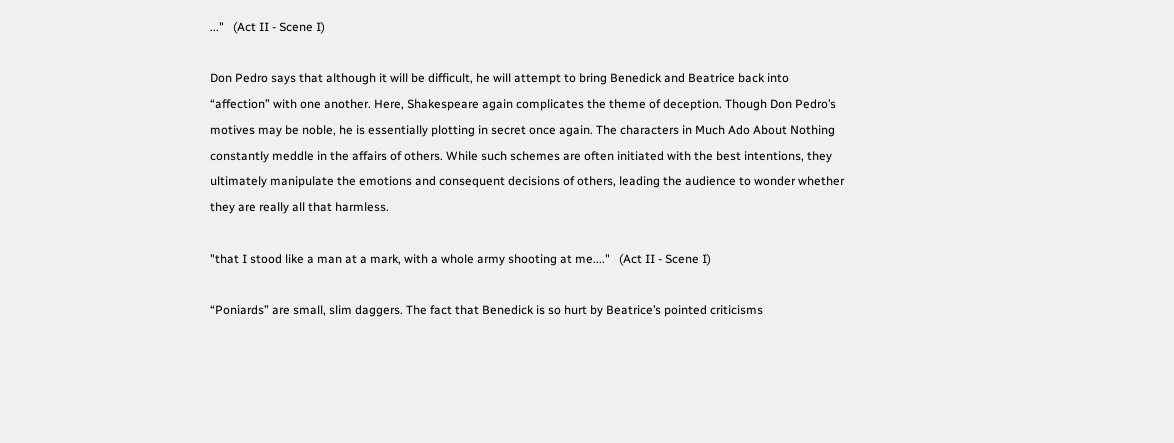..."   (Act II - Scene I)

Don Pedro says that although it will be difficult, he will attempt to bring Benedick and Beatrice back into “affection” with one another. Here, Shakespeare again complicates the theme of deception. Though Don Pedro’s motives may be noble, he is essentially plotting in secret once again. The characters in Much Ado About Nothing constantly meddle in the affairs of others. While such schemes are often initiated with the best intentions, they ultimately manipulate the emotions and consequent decisions of others, leading the audience to wonder whether they are really all that harmless.

"that I stood like a man at a mark, with a whole army shooting at me...."   (Act II - Scene I)

“Poniards” are small, slim daggers. The fact that Benedick is so hurt by Beatrice’s pointed criticisms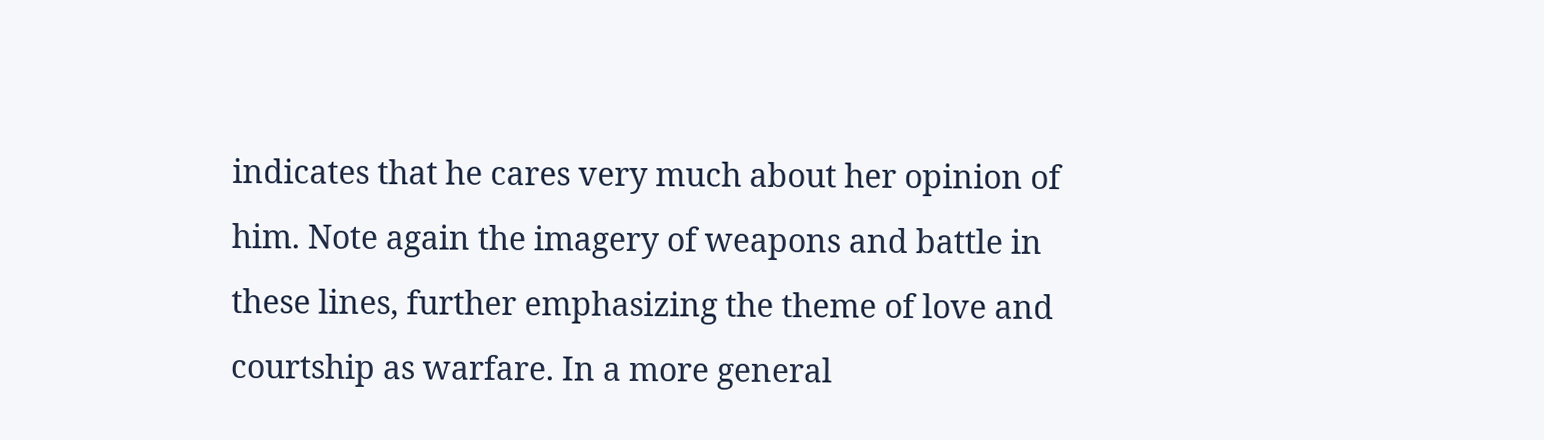indicates that he cares very much about her opinion of him. Note again the imagery of weapons and battle in these lines, further emphasizing the theme of love and courtship as warfare. In a more general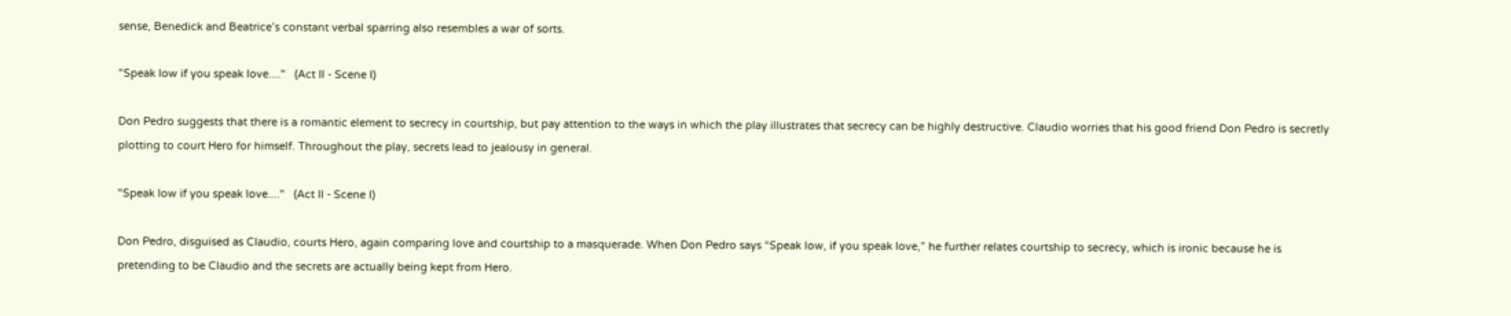sense, Benedick and Beatrice’s constant verbal sparring also resembles a war of sorts.

"Speak low if you speak love...."   (Act II - Scene I)

Don Pedro suggests that there is a romantic element to secrecy in courtship, but pay attention to the ways in which the play illustrates that secrecy can be highly destructive. Claudio worries that his good friend Don Pedro is secretly plotting to court Hero for himself. Throughout the play, secrets lead to jealousy in general.

"Speak low if you speak love...."   (Act II - Scene I)

Don Pedro, disguised as Claudio, courts Hero, again comparing love and courtship to a masquerade. When Don Pedro says “Speak low, if you speak love,” he further relates courtship to secrecy, which is ironic because he is pretending to be Claudio and the secrets are actually being kept from Hero.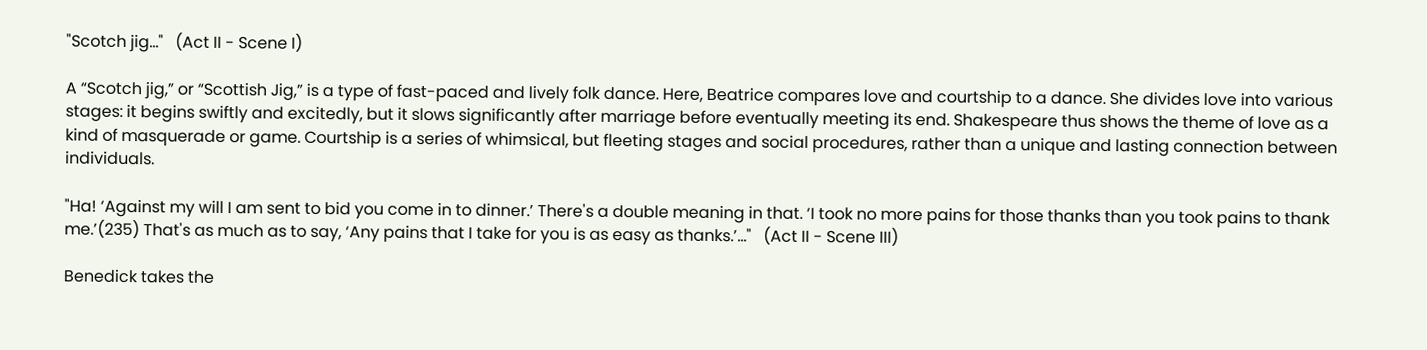"Scotch jig..."   (Act II - Scene I)

A “Scotch jig,” or “Scottish Jig,” is a type of fast-paced and lively folk dance. Here, Beatrice compares love and courtship to a dance. She divides love into various stages: it begins swiftly and excitedly, but it slows significantly after marriage before eventually meeting its end. Shakespeare thus shows the theme of love as a kind of masquerade or game. Courtship is a series of whimsical, but fleeting stages and social procedures, rather than a unique and lasting connection between individuals.

"Ha! ‘Against my will I am sent to bid you come in to dinner.’ There's a double meaning in that. ‘I took no more pains for those thanks than you took pains to thank me.’(235) That's as much as to say, ‘Any pains that I take for you is as easy as thanks.’..."   (Act II - Scene III)

Benedick takes the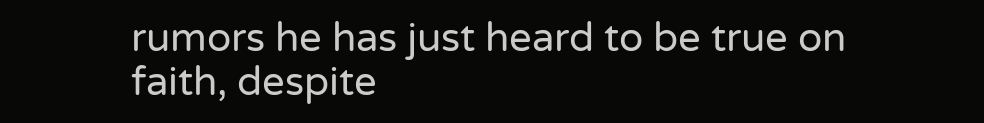rumors he has just heard to be true on faith, despite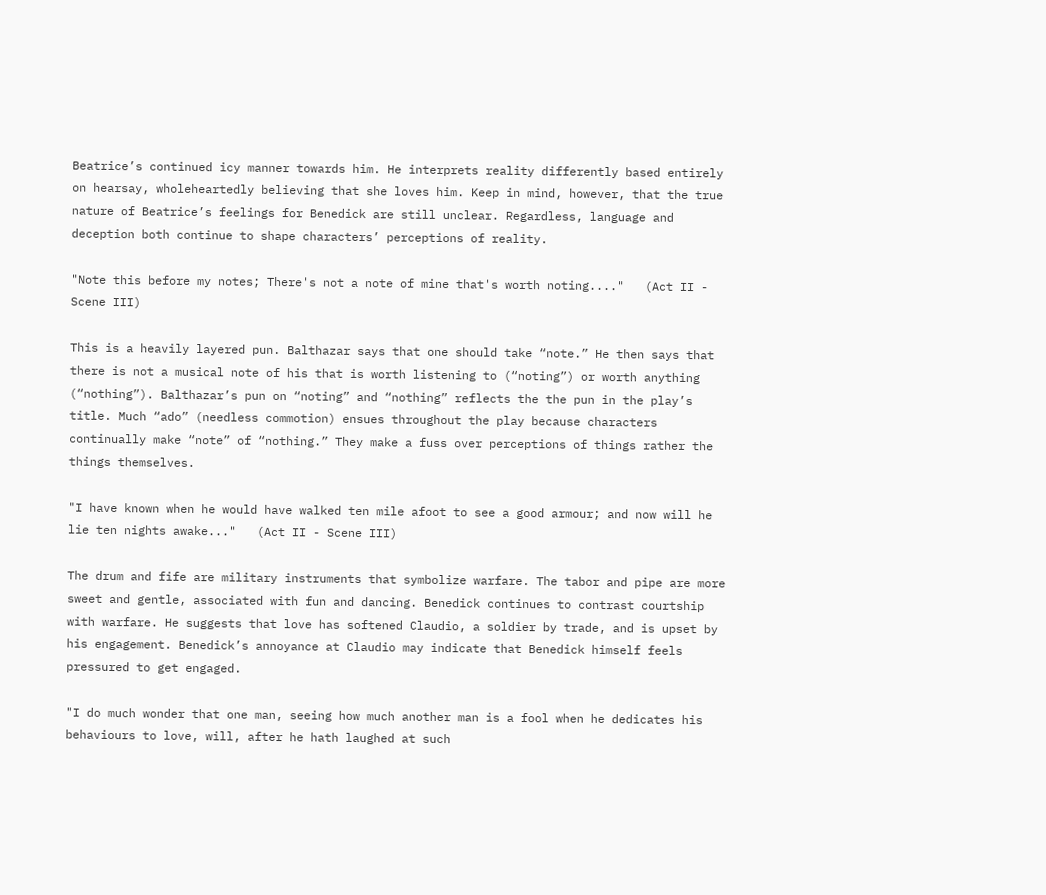Beatrice’s continued icy manner towards him. He interprets reality differently based entirely on hearsay, wholeheartedly believing that she loves him. Keep in mind, however, that the true nature of Beatrice’s feelings for Benedick are still unclear. Regardless, language and deception both continue to shape characters’ perceptions of reality.

"Note this before my notes; There's not a note of mine that's worth noting...."   (Act II - Scene III)

This is a heavily layered pun. Balthazar says that one should take “note.” He then says that there is not a musical note of his that is worth listening to (“noting”) or worth anything (“nothing”). Balthazar’s pun on “noting” and “nothing” reflects the the pun in the play’s title. Much “ado” (needless commotion) ensues throughout the play because characters continually make “note” of “nothing.” They make a fuss over perceptions of things rather the things themselves.

"I have known when he would have walked ten mile afoot to see a good armour; and now will he lie ten nights awake..."   (Act II - Scene III)

The drum and fife are military instruments that symbolize warfare. The tabor and pipe are more sweet and gentle, associated with fun and dancing. Benedick continues to contrast courtship with warfare. He suggests that love has softened Claudio, a soldier by trade, and is upset by his engagement. Benedick’s annoyance at Claudio may indicate that Benedick himself feels pressured to get engaged.

"I do much wonder that one man, seeing how much another man is a fool when he dedicates his behaviours to love, will, after he hath laughed at such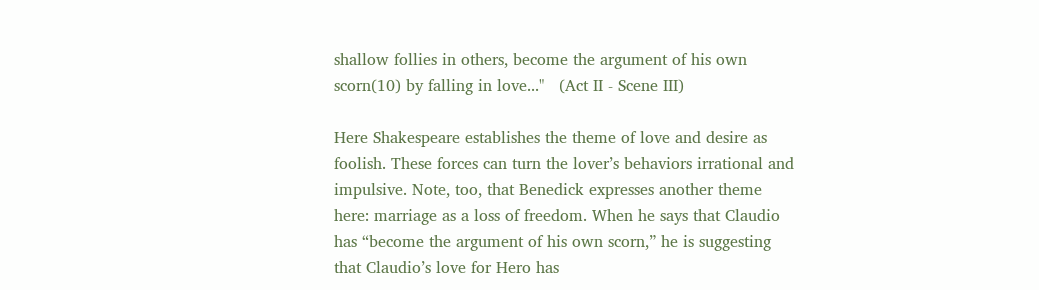shallow follies in others, become the argument of his own scorn(10) by falling in love..."   (Act II - Scene III)

Here Shakespeare establishes the theme of love and desire as foolish. These forces can turn the lover’s behaviors irrational and impulsive. Note, too, that Benedick expresses another theme here: marriage as a loss of freedom. When he says that Claudio has “become the argument of his own scorn,” he is suggesting that Claudio’s love for Hero has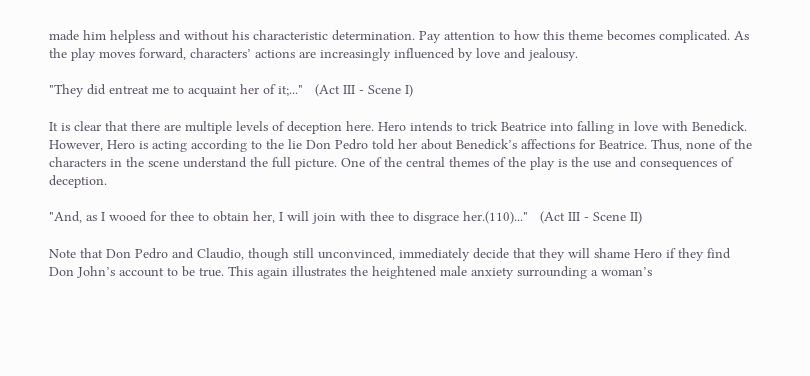made him helpless and without his characteristic determination. Pay attention to how this theme becomes complicated. As the play moves forward, characters’ actions are increasingly influenced by love and jealousy.

"They did entreat me to acquaint her of it;..."   (Act III - Scene I)

It is clear that there are multiple levels of deception here. Hero intends to trick Beatrice into falling in love with Benedick. However, Hero is acting according to the lie Don Pedro told her about Benedick’s affections for Beatrice. Thus, none of the characters in the scene understand the full picture. One of the central themes of the play is the use and consequences of deception.

"And, as I wooed for thee to obtain her, I will join with thee to disgrace her.(110)..."   (Act III - Scene II)

Note that Don Pedro and Claudio, though still unconvinced, immediately decide that they will shame Hero if they find Don John’s account to be true. This again illustrates the heightened male anxiety surrounding a woman’s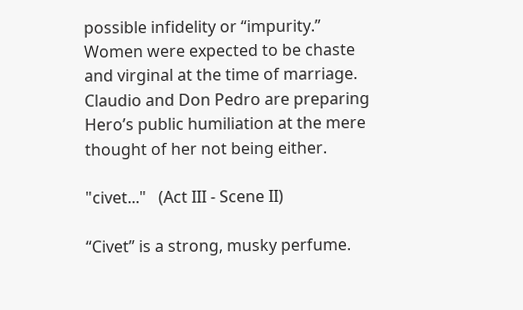possible infidelity or “impurity.” Women were expected to be chaste and virginal at the time of marriage. Claudio and Don Pedro are preparing Hero’s public humiliation at the mere thought of her not being either.

"civet..."   (Act III - Scene II)

“Civet” is a strong, musky perfume.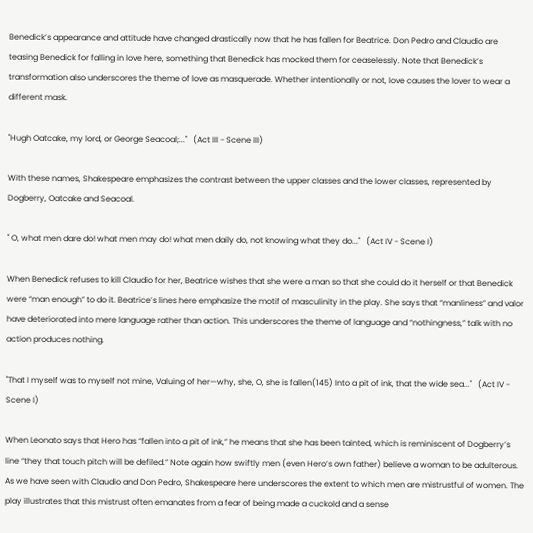Benedick’s appearance and attitude have changed drastically now that he has fallen for Beatrice. Don Pedro and Claudio are teasing Benedick for falling in love here, something that Benedick has mocked them for ceaselessly. Note that Benedick’s transformation also underscores the theme of love as masquerade. Whether intentionally or not, love causes the lover to wear a different mask.

"Hugh Oatcake, my lord, or George Seacoal;..."   (Act III - Scene III)

With these names, Shakespeare emphasizes the contrast between the upper classes and the lower classes, represented by Dogberry, Oatcake and Seacoal.

" O, what men dare do! what men may do! what men daily do, not knowing what they do..."   (Act IV - Scene I)

When Benedick refuses to kill Claudio for her, Beatrice wishes that she were a man so that she could do it herself or that Benedick were “man enough” to do it. Beatrice’s lines here emphasize the motif of masculinity in the play. She says that “manliness” and valor have deteriorated into mere language rather than action. This underscores the theme of language and “nothingness,” talk with no action produces nothing.

"That I myself was to myself not mine, Valuing of her—why, she, O, she is fallen(145) Into a pit of ink, that the wide sea..."   (Act IV - Scene I)

When Leonato says that Hero has “fallen into a pit of ink,” he means that she has been tainted, which is reminiscent of Dogberry’s line “they that touch pitch will be defiled.” Note again how swiftly men (even Hero’s own father) believe a woman to be adulterous. As we have seen with Claudio and Don Pedro, Shakespeare here underscores the extent to which men are mistrustful of women. The play illustrates that this mistrust often emanates from a fear of being made a cuckold and a sense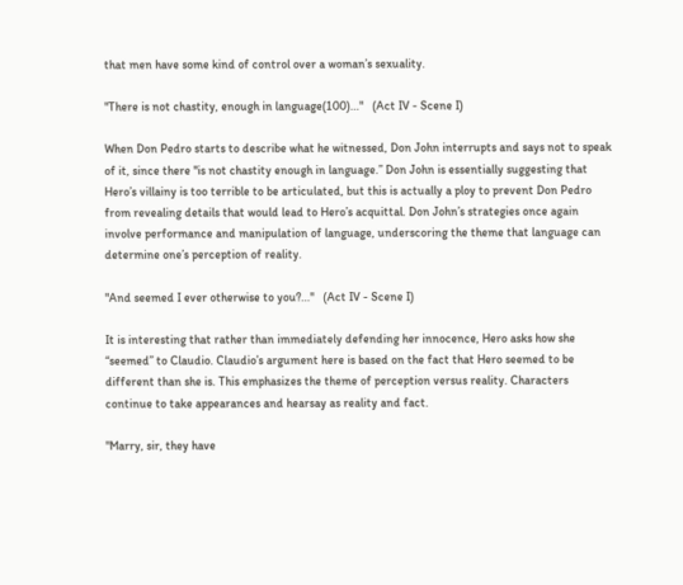that men have some kind of control over a woman’s sexuality.

"There is not chastity, enough in language(100)..."   (Act IV - Scene I)

When Don Pedro starts to describe what he witnessed, Don John interrupts and says not to speak of it, since there "is not chastity enough in language.” Don John is essentially suggesting that Hero’s villainy is too terrible to be articulated, but this is actually a ploy to prevent Don Pedro from revealing details that would lead to Hero’s acquittal. Don John’s strategies once again involve performance and manipulation of language, underscoring the theme that language can determine one’s perception of reality.

"And seemed I ever otherwise to you?..."   (Act IV - Scene I)

It is interesting that rather than immediately defending her innocence, Hero asks how she “seemed” to Claudio. Claudio’s argument here is based on the fact that Hero seemed to be different than she is. This emphasizes the theme of perception versus reality. Characters continue to take appearances and hearsay as reality and fact.

"Marry, sir, they have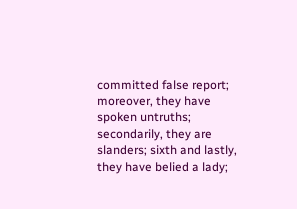committed false report; moreover, they have spoken untruths; secondarily, they are slanders; sixth and lastly, they have belied a lady;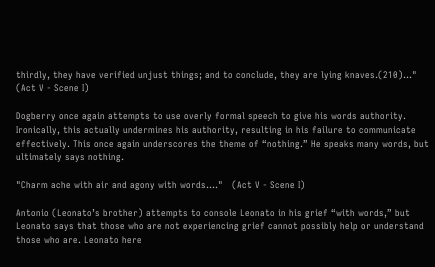thirdly, they have verified unjust things; and to conclude, they are lying knaves.(210)..."   (Act V - Scene I)

Dogberry once again attempts to use overly formal speech to give his words authority. Ironically, this actually undermines his authority, resulting in his failure to communicate effectively. This once again underscores the theme of “nothing.” He speaks many words, but ultimately says nothing.

"Charm ache with air and agony with words...."   (Act V - Scene I)

Antonio (Leonato’s brother) attempts to console Leonato in his grief “with words,” but Leonato says that those who are not experiencing grief cannot possibly help or understand those who are. Leonato here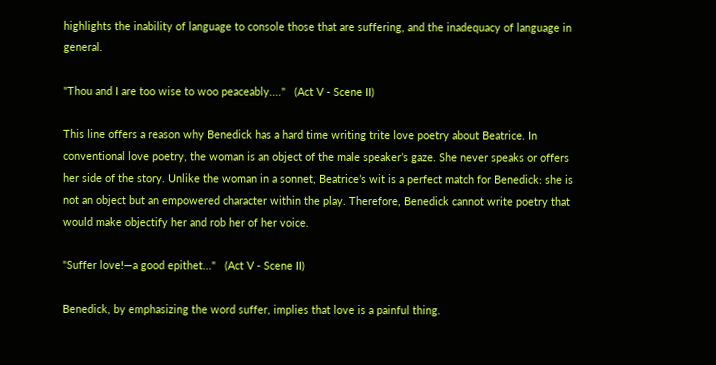highlights the inability of language to console those that are suffering, and the inadequacy of language in general.

"Thou and I are too wise to woo peaceably...."   (Act V - Scene II)

This line offers a reason why Benedick has a hard time writing trite love poetry about Beatrice. In conventional love poetry, the woman is an object of the male speaker’s gaze. She never speaks or offers her side of the story. Unlike the woman in a sonnet, Beatrice’s wit is a perfect match for Benedick: she is not an object but an empowered character within the play. Therefore, Benedick cannot write poetry that would make objectify her and rob her of her voice.

"Suffer love!—a good epithet..."   (Act V - Scene II)

Benedick, by emphasizing the word suffer, implies that love is a painful thing.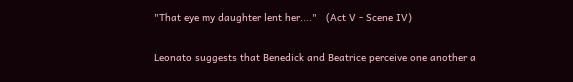"That eye my daughter lent her...."   (Act V - Scene IV)

Leonato suggests that Benedick and Beatrice perceive one another a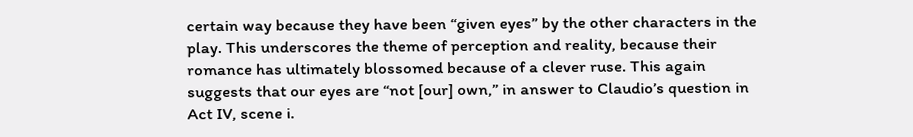certain way because they have been “given eyes” by the other characters in the play. This underscores the theme of perception and reality, because their romance has ultimately blossomed because of a clever ruse. This again suggests that our eyes are “not [our] own,” in answer to Claudio’s question in Act IV, scene i.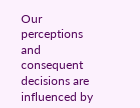Our perceptions and consequent decisions are influenced by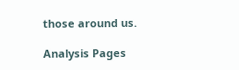those around us.

Analysis Pages